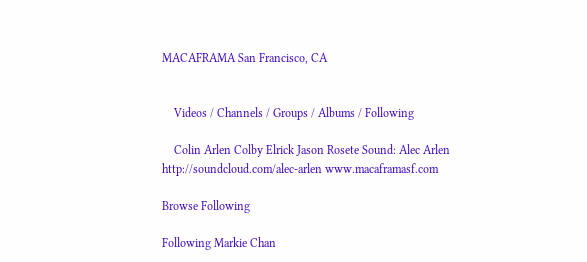MACAFRAMA San Francisco, CA


    Videos / Channels / Groups / Albums / Following

    Colin Arlen Colby Elrick Jason Rosete Sound: Alec Arlen http://soundcloud.com/alec-arlen www.macaframasf.com

Browse Following

Following Markie Chan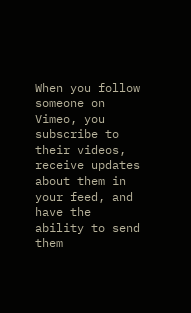When you follow someone on Vimeo, you subscribe to their videos, receive updates about them in your feed, and have the ability to send them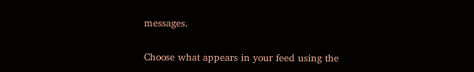messages.

Choose what appears in your feed using the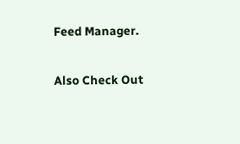Feed Manager.

Also Check Out